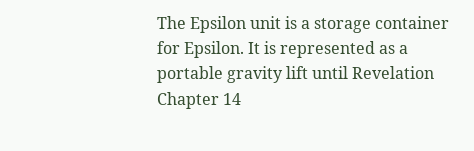The Epsilon unit is a storage container for Epsilon. It is represented as a portable gravity lift until Revelation Chapter 14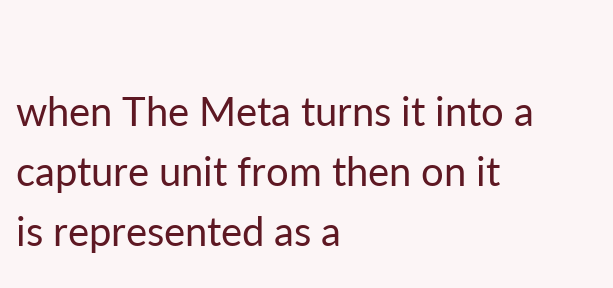when The Meta turns it into a capture unit from then on it is represented as a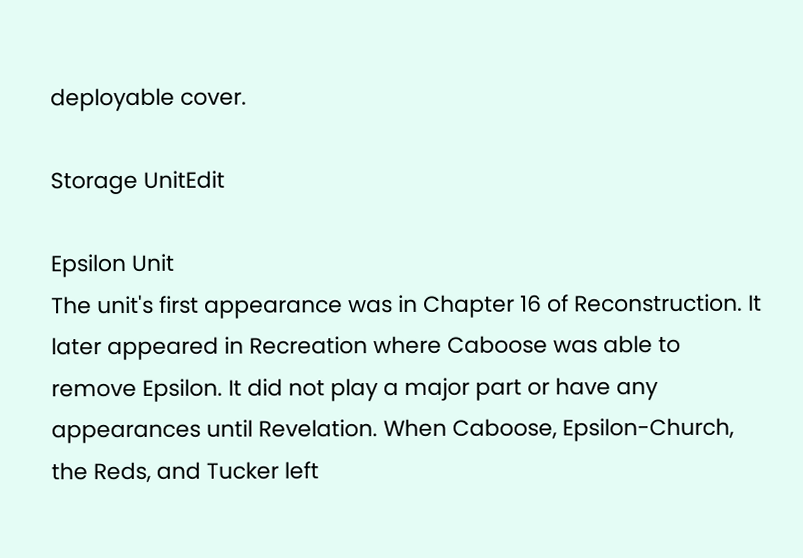deployable cover.

Storage UnitEdit

Epsilon Unit
The unit's first appearance was in Chapter 16 of Reconstruction. It later appeared in Recreation where Caboose was able to remove Epsilon. It did not play a major part or have any appearances until Revelation. When Caboose, Epsilon-Church, the Reds, and Tucker left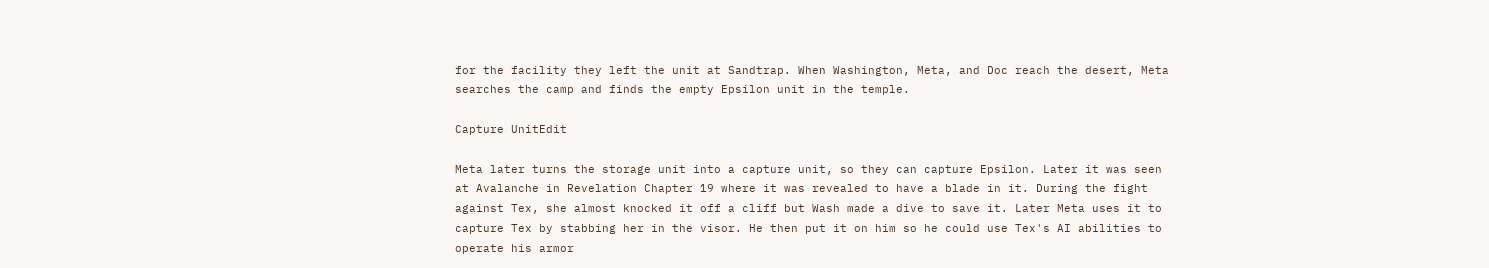for the facility they left the unit at Sandtrap. When Washington, Meta, and Doc reach the desert, Meta searches the camp and finds the empty Epsilon unit in the temple.

Capture UnitEdit

Meta later turns the storage unit into a capture unit, so they can capture Epsilon. Later it was seen at Avalanche in Revelation Chapter 19 where it was revealed to have a blade in it. During the fight against Tex, she almost knocked it off a cliff but Wash made a dive to save it. Later Meta uses it to capture Tex by stabbing her in the visor. He then put it on him so he could use Tex's AI abilities to operate his armor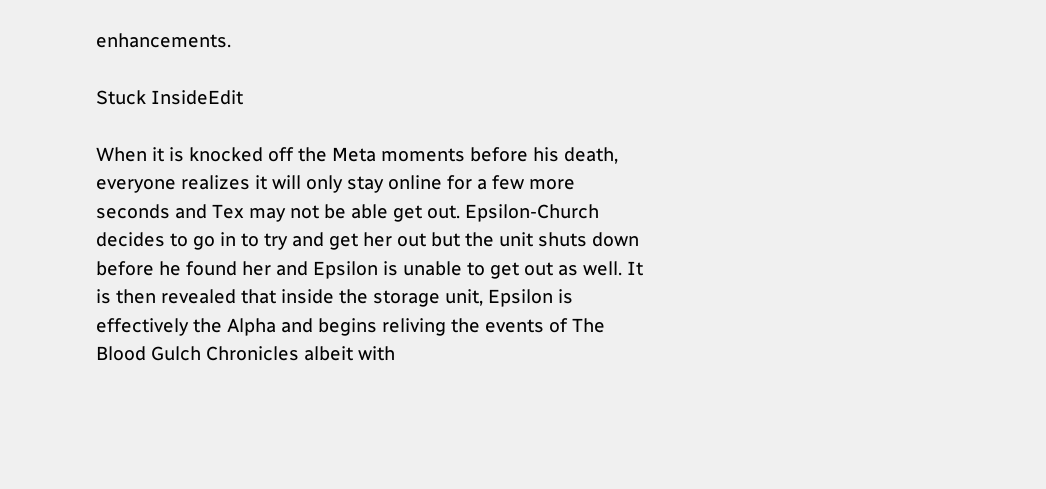enhancements.

Stuck InsideEdit

When it is knocked off the Meta moments before his death, everyone realizes it will only stay online for a few more seconds and Tex may not be able get out. Epsilon-Church decides to go in to try and get her out but the unit shuts down before he found her and Epsilon is unable to get out as well. It is then revealed that inside the storage unit, Epsilon is effectively the Alpha and begins reliving the events of The Blood Gulch Chronicles albeit with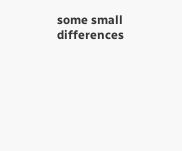some small differences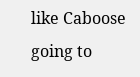like Caboose going to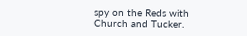spy on the Reds with Church and Tucker.